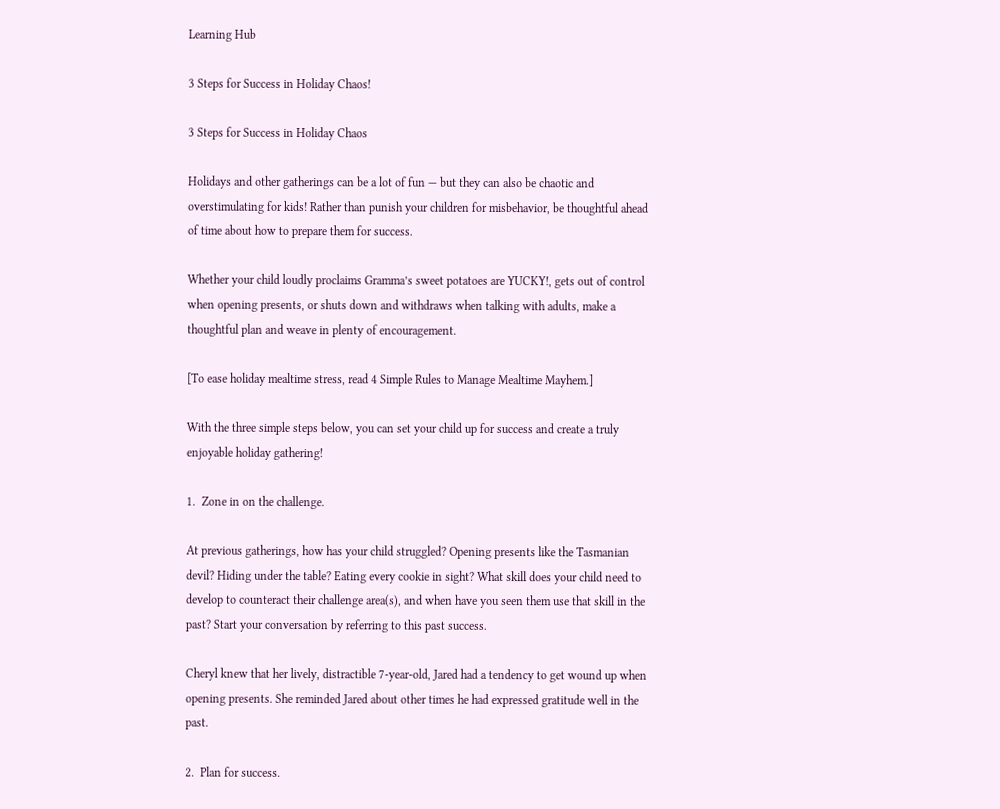Learning Hub

3 Steps for Success in Holiday Chaos!

3 Steps for Success in Holiday Chaos

Holidays and other gatherings can be a lot of fun — but they can also be chaotic and overstimulating for kids! Rather than punish your children for misbehavior, be thoughtful ahead of time about how to prepare them for success.

Whether your child loudly proclaims Gramma’s sweet potatoes are YUCKY!, gets out of control when opening presents, or shuts down and withdraws when talking with adults, make a thoughtful plan and weave in plenty of encouragement.

[To ease holiday mealtime stress, read 4 Simple Rules to Manage Mealtime Mayhem.]

With the three simple steps below, you can set your child up for success and create a truly enjoyable holiday gathering!

1.  Zone in on the challenge.

At previous gatherings, how has your child struggled? Opening presents like the Tasmanian devil? Hiding under the table? Eating every cookie in sight? What skill does your child need to develop to counteract their challenge area(s), and when have you seen them use that skill in the past? Start your conversation by referring to this past success.

Cheryl knew that her lively, distractible 7-year-old, Jared had a tendency to get wound up when opening presents. She reminded Jared about other times he had expressed gratitude well in the past.

2.  Plan for success.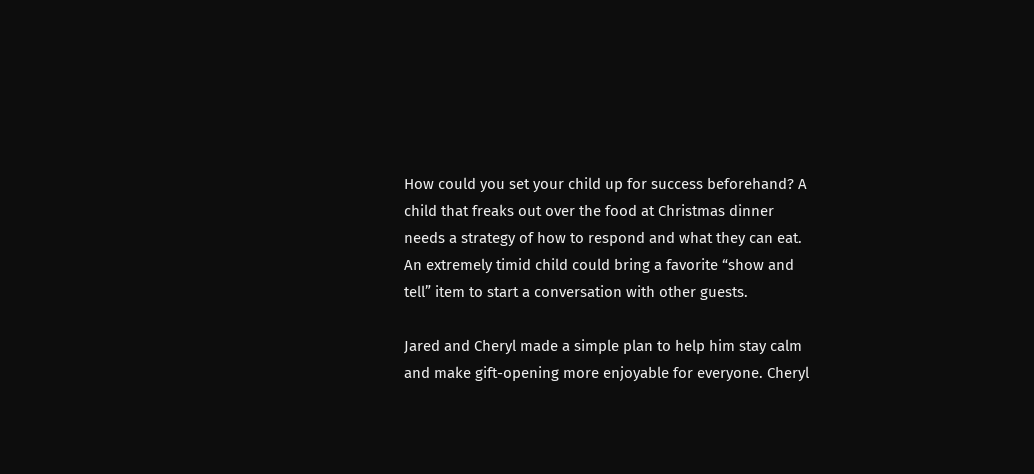How could you set your child up for success beforehand? A child that freaks out over the food at Christmas dinner needs a strategy of how to respond and what they can eat. An extremely timid child could bring a favorite “show and tell” item to start a conversation with other guests.

Jared and Cheryl made a simple plan to help him stay calm and make gift-opening more enjoyable for everyone. Cheryl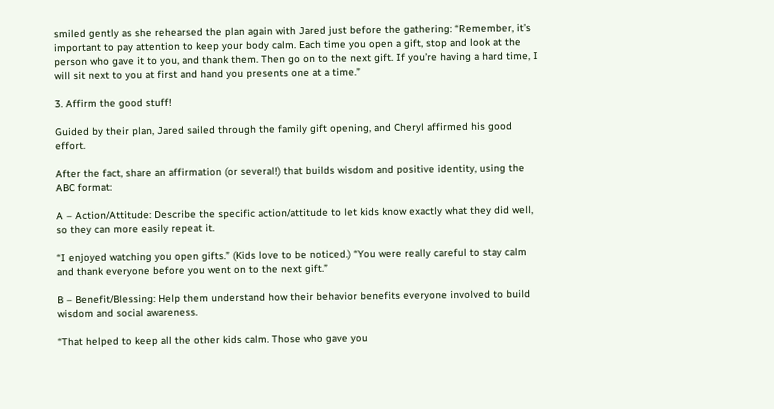smiled gently as she rehearsed the plan again with Jared just before the gathering: “Remember, it’s important to pay attention to keep your body calm. Each time you open a gift, stop and look at the person who gave it to you, and thank them. Then go on to the next gift. If you’re having a hard time, I will sit next to you at first and hand you presents one at a time.”

3. Affirm the good stuff!

Guided by their plan, Jared sailed through the family gift opening, and Cheryl affirmed his good effort.

After the fact, share an affirmation (or several!) that builds wisdom and positive identity, using the ABC format:

A – Action/Attitude: Describe the specific action/attitude to let kids know exactly what they did well, so they can more easily repeat it.

“I enjoyed watching you open gifts.” (Kids love to be noticed.) “You were really careful to stay calm and thank everyone before you went on to the next gift.”

B – Benefit/Blessing: Help them understand how their behavior benefits everyone involved to build wisdom and social awareness.

“That helped to keep all the other kids calm. Those who gave you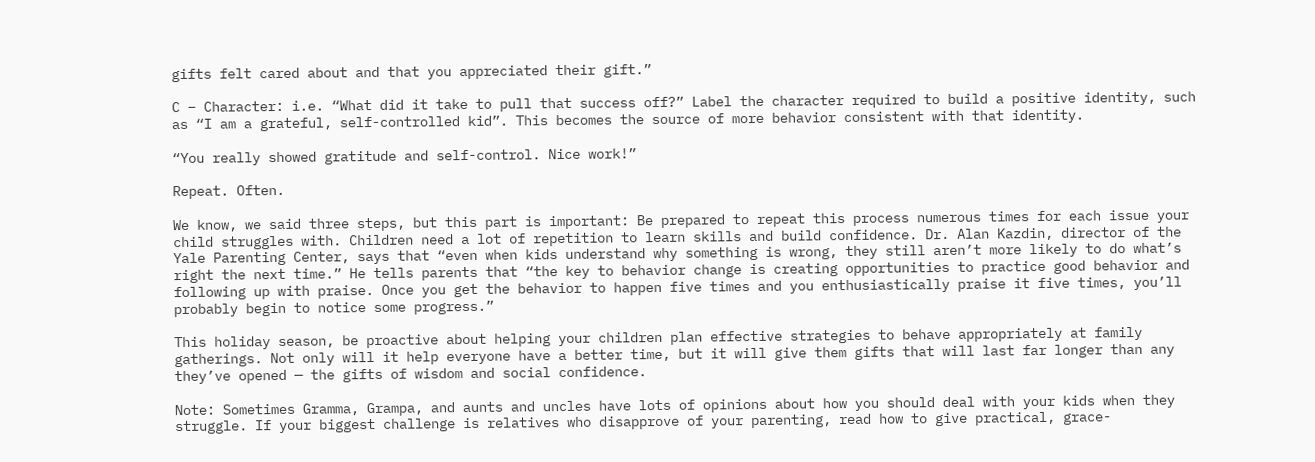gifts felt cared about and that you appreciated their gift.”

C – Character: i.e. “What did it take to pull that success off?” Label the character required to build a positive identity, such as “I am a grateful, self-controlled kid”. This becomes the source of more behavior consistent with that identity.

“You really showed gratitude and self-control. Nice work!”

Repeat. Often.

We know, we said three steps, but this part is important: Be prepared to repeat this process numerous times for each issue your child struggles with. Children need a lot of repetition to learn skills and build confidence. Dr. Alan Kazdin, director of the Yale Parenting Center, says that “even when kids understand why something is wrong, they still aren’t more likely to do what’s right the next time.” He tells parents that “the key to behavior change is creating opportunities to practice good behavior and following up with praise. Once you get the behavior to happen five times and you enthusiastically praise it five times, you’ll probably begin to notice some progress.”

This holiday season, be proactive about helping your children plan effective strategies to behave appropriately at family gatherings. Not only will it help everyone have a better time, but it will give them gifts that will last far longer than any they’ve opened — the gifts of wisdom and social confidence.

Note: Sometimes Gramma, Grampa, and aunts and uncles have lots of opinions about how you should deal with your kids when they struggle. If your biggest challenge is relatives who disapprove of your parenting, read how to give practical, grace-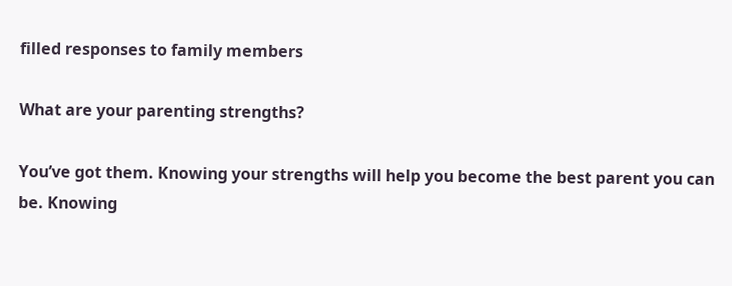filled responses to family members

What are your parenting strengths?

You’ve got them. Knowing your strengths will help you become the best parent you can be. Knowing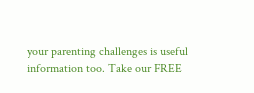your parenting challenges is useful information too. Take our FREE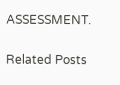ASSESSMENT.

Related Posts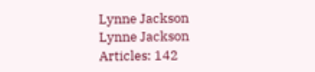Lynne Jackson
Lynne Jackson
Articles: 142